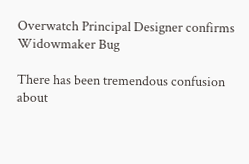Overwatch Principal Designer confirms Widowmaker Bug

There has been tremendous confusion about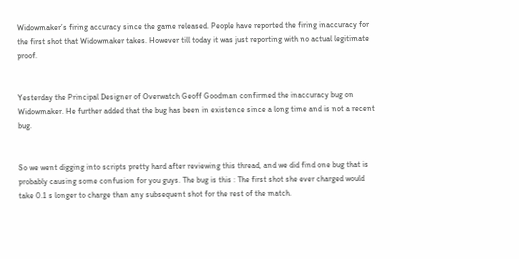Widowmaker’s firing accuracy since the game released. People have reported the firing inaccuracy for the first shot that Widowmaker takes. However till today it was just reporting with no actual legitimate proof.


Yesterday the Principal Designer of Overwatch Geoff Goodman confirmed the inaccuracy bug on Widowmaker. He further added that the bug has been in existence since a long time and is not a recent bug.


So we went digging into scripts pretty hard after reviewing this thread, and we did find one bug that is probably causing some confusion for you guys. The bug is this : The first shot she ever charged would take 0.1 s longer to charge than any subsequent shot for the rest of the match.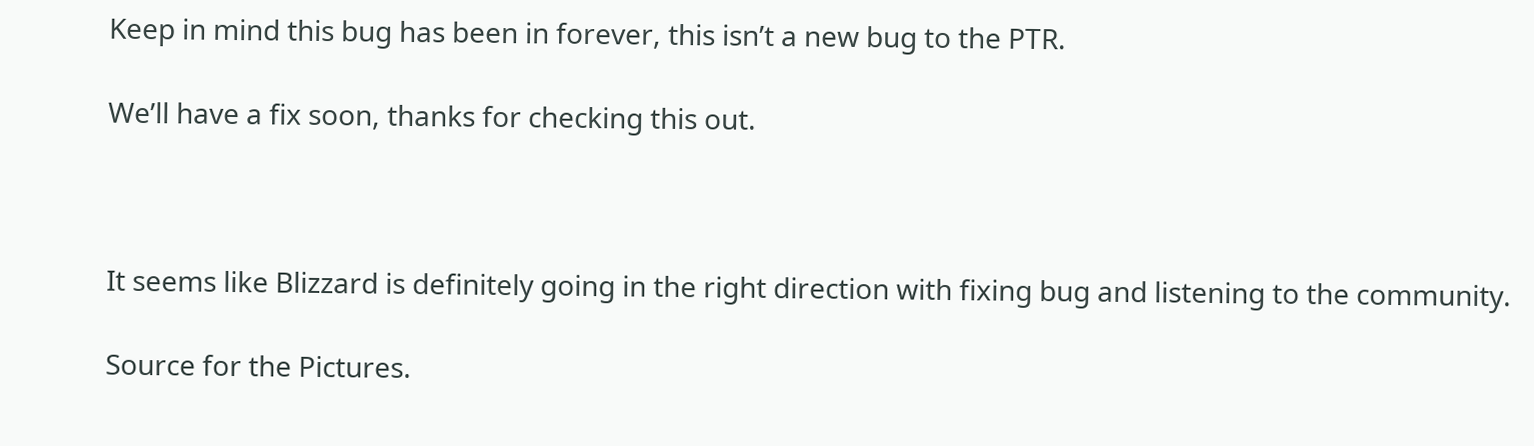Keep in mind this bug has been in forever, this isn’t a new bug to the PTR.

We’ll have a fix soon, thanks for checking this out.



It seems like Blizzard is definitely going in the right direction with fixing bug and listening to the community.

Source for the Pictures.